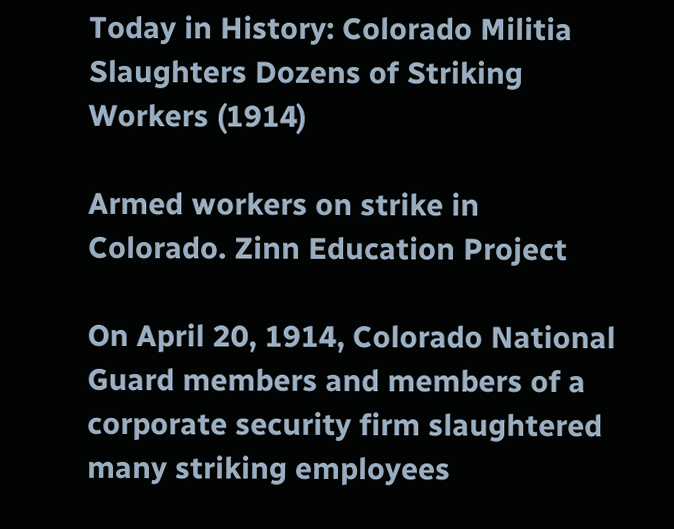Today in History: Colorado Militia Slaughters Dozens of Striking Workers (1914)

Armed workers on strike in Colorado. Zinn Education Project

On April 20, 1914, Colorado National Guard members and members of a corporate security firm slaughtered many striking employees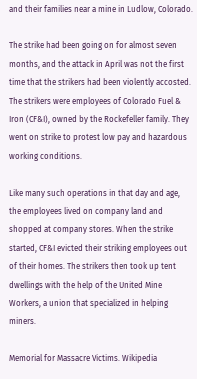and their families near a mine in Ludlow, Colorado.

The strike had been going on for almost seven months, and the attack in April was not the first time that the strikers had been violently accosted. The strikers were employees of Colorado Fuel & Iron (CF&I), owned by the Rockefeller family. They went on strike to protest low pay and hazardous working conditions.

Like many such operations in that day and age, the employees lived on company land and shopped at company stores. When the strike started, CF&I evicted their striking employees out of their homes. The strikers then took up tent dwellings with the help of the United Mine Workers, a union that specialized in helping miners.

Memorial for Massacre Victims. Wikipedia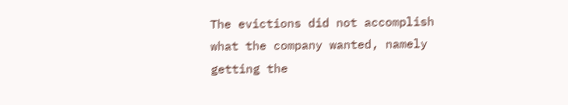The evictions did not accomplish what the company wanted, namely getting the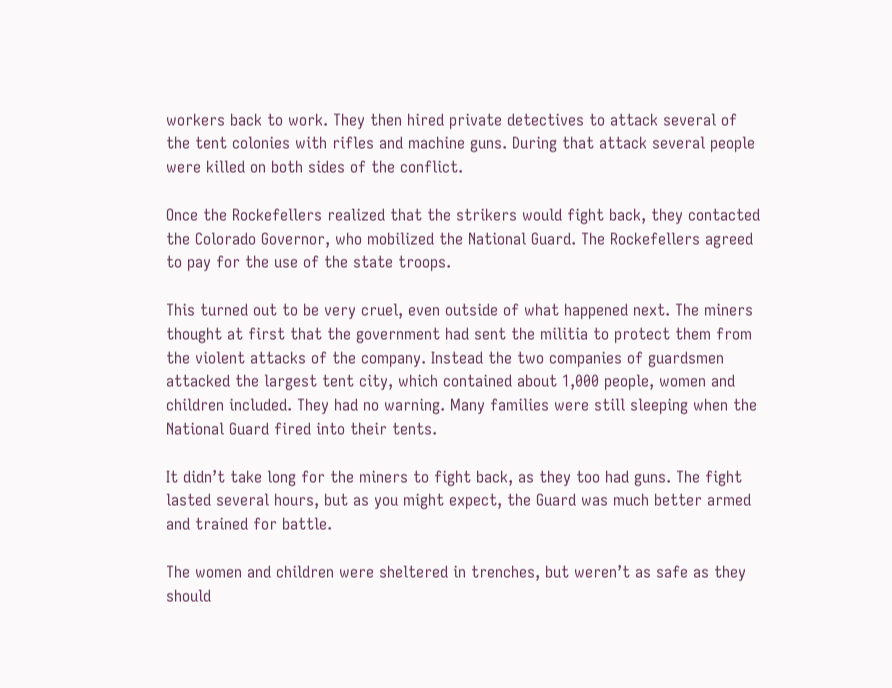workers back to work. They then hired private detectives to attack several of the tent colonies with rifles and machine guns. During that attack several people were killed on both sides of the conflict.

Once the Rockefellers realized that the strikers would fight back, they contacted the Colorado Governor, who mobilized the National Guard. The Rockefellers agreed to pay for the use of the state troops.

This turned out to be very cruel, even outside of what happened next. The miners thought at first that the government had sent the militia to protect them from the violent attacks of the company. Instead the two companies of guardsmen attacked the largest tent city, which contained about 1,000 people, women and children included. They had no warning. Many families were still sleeping when the National Guard fired into their tents.

It didn’t take long for the miners to fight back, as they too had guns. The fight lasted several hours, but as you might expect, the Guard was much better armed and trained for battle.

The women and children were sheltered in trenches, but weren’t as safe as they should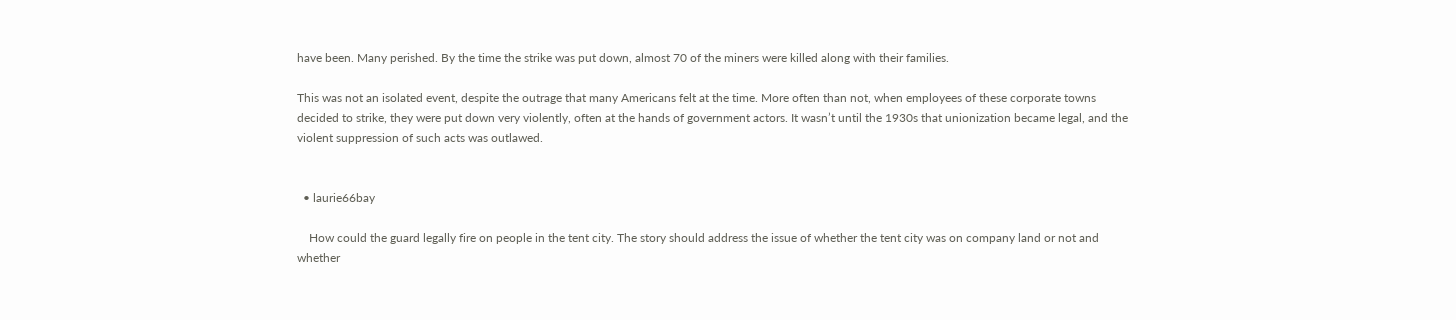have been. Many perished. By the time the strike was put down, almost 70 of the miners were killed along with their families.

This was not an isolated event, despite the outrage that many Americans felt at the time. More often than not, when employees of these corporate towns decided to strike, they were put down very violently, often at the hands of government actors. It wasn’t until the 1930s that unionization became legal, and the violent suppression of such acts was outlawed.


  • laurie66bay

    How could the guard legally fire on people in the tent city. The story should address the issue of whether the tent city was on company land or not and whether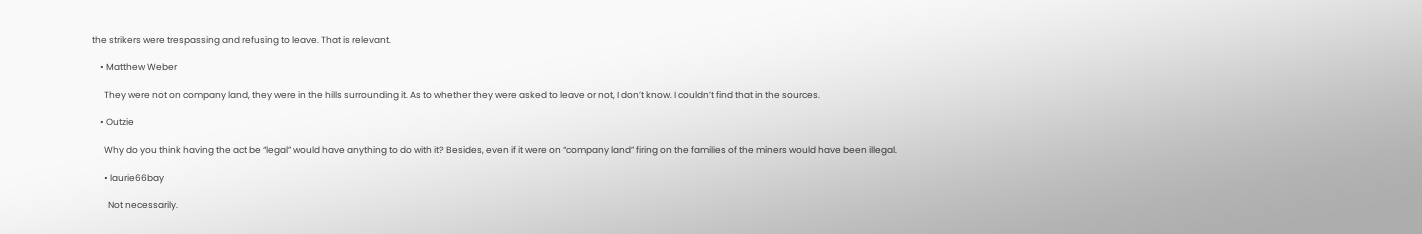the strikers were trespassing and refusing to leave. That is relevant.

    • Matthew Weber

      They were not on company land, they were in the hills surrounding it. As to whether they were asked to leave or not, I don’t know. I couldn’t find that in the sources.

    • Outzie

      Why do you think having the act be “legal” would have anything to do with it? Besides, even if it were on “company land” firing on the families of the miners would have been illegal.

      • laurie66bay

        Not necessarily.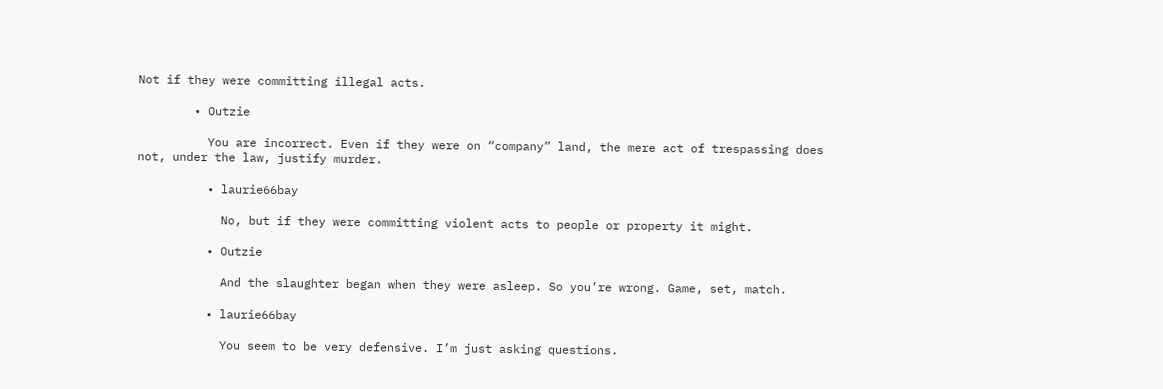Not if they were committing illegal acts.

        • Outzie

          You are incorrect. Even if they were on “company” land, the mere act of trespassing does not, under the law, justify murder.

          • laurie66bay

            No, but if they were committing violent acts to people or property it might.

          • Outzie

            And the slaughter began when they were asleep. So you’re wrong. Game, set, match.

          • laurie66bay

            You seem to be very defensive. I’m just asking questions.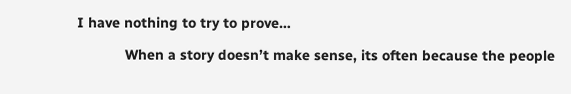I have nothing to try to prove…

            When a story doesn’t make sense, its often because the people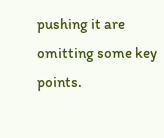pushing it are omitting some key points.